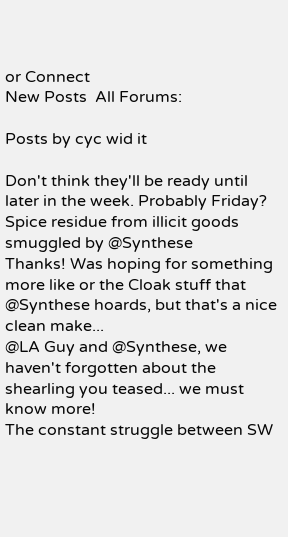or Connect
New Posts  All Forums:

Posts by cyc wid it

Don't think they'll be ready until later in the week. Probably Friday?
Spice residue from illicit goods smuggled by @Synthese
Thanks! Was hoping for something more like or the Cloak stuff that @Synthese hoards, but that's a nice clean make...
@LA Guy and @Synthese, we haven't forgotten about the shearling you teased... we must know more!
The constant struggle between SW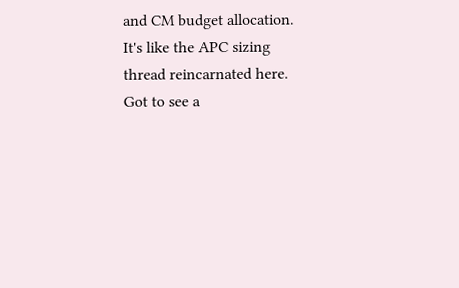and CM budget allocation.
It's like the APC sizing thread reincarnated here.
Got to see a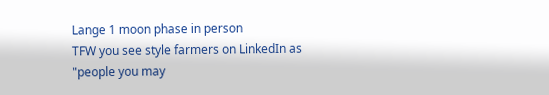Lange 1 moon phase in person
TFW you see style farmers on LinkedIn as "people you may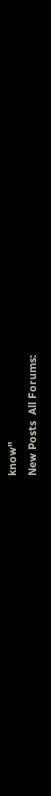know"
New Posts  All Forums: